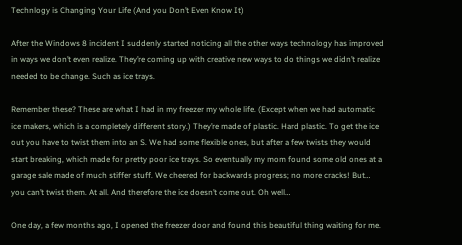Technlogy is Changing Your Life (And you Don’t Even Know It)

After the Windows 8 incident I suddenly started noticing all the other ways technology has improved in ways we don’t even realize. They’re coming up with creative new ways to do things we didn’t realize needed to be change. Such as ice trays.

Remember these? These are what I had in my freezer my whole life. (Except when we had automatic ice makers, which is a completely different story.) They’re made of plastic. Hard plastic. To get the ice out you have to twist them into an S. We had some flexible ones, but after a few twists they would start breaking, which made for pretty poor ice trays. So eventually my mom found some old ones at a garage sale made of much stiffer stuff. We cheered for backwards progress; no more cracks! But… you can’t twist them. At all. And therefore the ice doesn’t come out. Oh well…

One day, a few months ago, I opened the freezer door and found this beautiful thing waiting for me.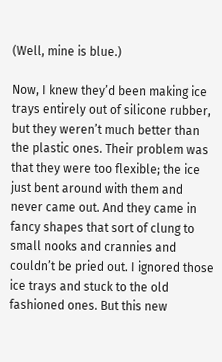(Well, mine is blue.)

Now, I knew they’d been making ice trays entirely out of silicone rubber, but they weren’t much better than the plastic ones. Their problem was that they were too flexible; the ice just bent around with them and never came out. And they came in fancy shapes that sort of clung to small nooks and crannies and couldn’t be pried out. I ignored those ice trays and stuck to the old fashioned ones. But this new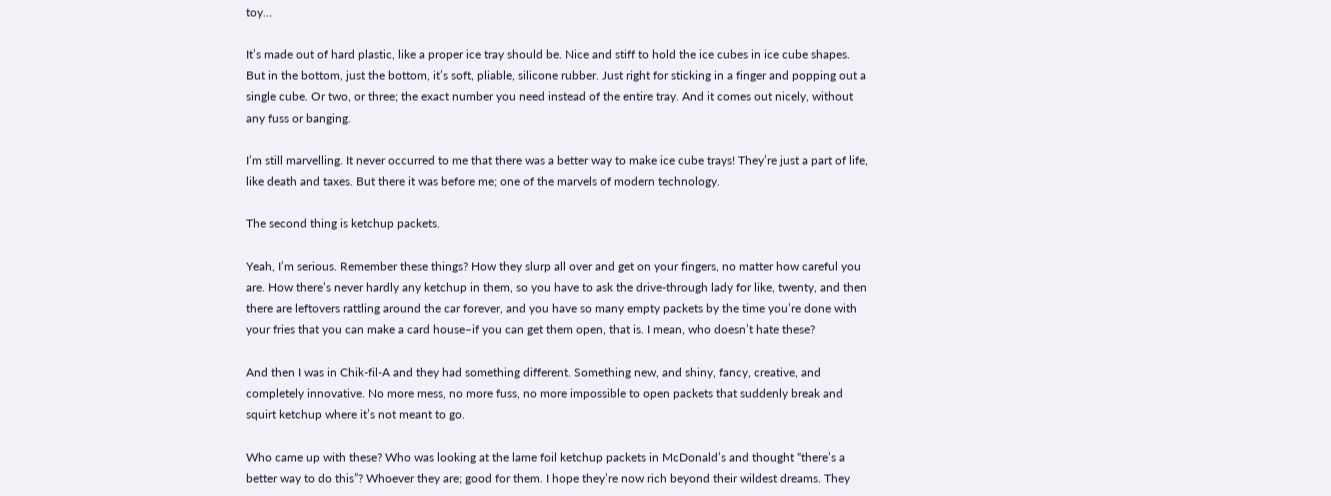toy…

It’s made out of hard plastic, like a proper ice tray should be. Nice and stiff to hold the ice cubes in ice cube shapes. But in the bottom, just the bottom, it’s soft, pliable, silicone rubber. Just right for sticking in a finger and popping out a single cube. Or two, or three; the exact number you need instead of the entire tray. And it comes out nicely, without any fuss or banging.

I’m still marvelling. It never occurred to me that there was a better way to make ice cube trays! They’re just a part of life, like death and taxes. But there it was before me; one of the marvels of modern technology.

The second thing is ketchup packets.

Yeah, I’m serious. Remember these things? How they slurp all over and get on your fingers, no matter how careful you are. How there’s never hardly any ketchup in them, so you have to ask the drive-through lady for like, twenty, and then there are leftovers rattling around the car forever, and you have so many empty packets by the time you’re done with your fries that you can make a card house–if you can get them open, that is. I mean, who doesn’t hate these?

And then I was in Chik-fil-A and they had something different. Something new, and shiny, fancy, creative, and completely innovative. No more mess, no more fuss, no more impossible to open packets that suddenly break and squirt ketchup where it’s not meant to go.

Who came up with these? Who was looking at the lame foil ketchup packets in McDonald’s and thought “there’s a better way to do this”? Whoever they are; good for them. I hope they’re now rich beyond their wildest dreams. They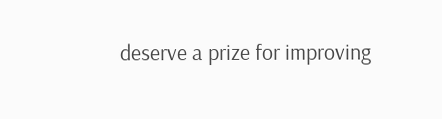deserve a prize for improving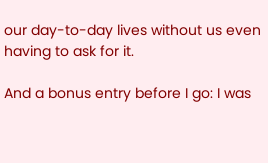our day-to-day lives without us even having to ask for it.

And a bonus entry before I go: I was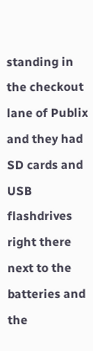standing in the checkout lane of Publix and they had SD cards and USB flashdrives right there next to the batteries and the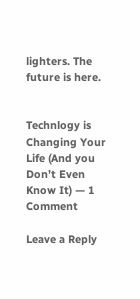lighters. The future is here.


Technlogy is Changing Your Life (And you Don’t Even Know It) — 1 Comment

Leave a Reply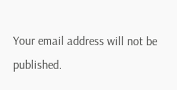Your email address will not be published.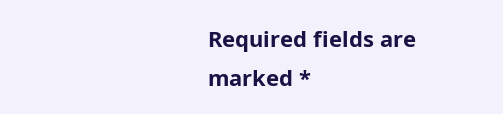Required fields are marked *